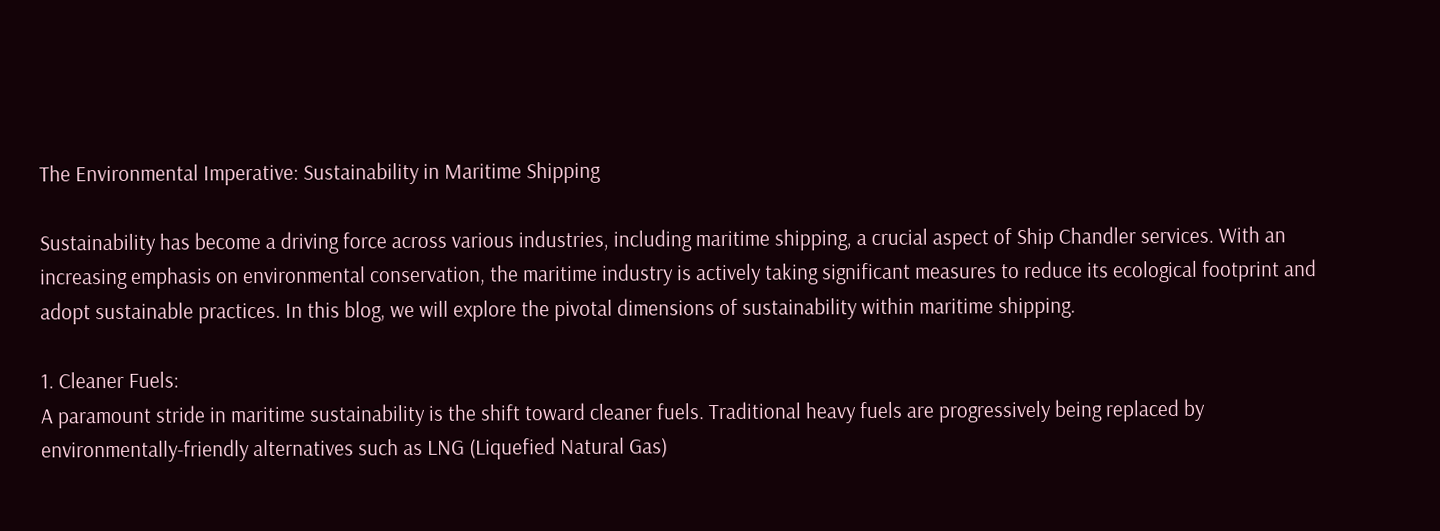The Environmental Imperative: Sustainability in Maritime Shipping

Sustainability has become a driving force across various industries, including maritime shipping, a crucial aspect of Ship Chandler services. With an increasing emphasis on environmental conservation, the maritime industry is actively taking significant measures to reduce its ecological footprint and adopt sustainable practices. In this blog, we will explore the pivotal dimensions of sustainability within maritime shipping.

1. Cleaner Fuels:
A paramount stride in maritime sustainability is the shift toward cleaner fuels. Traditional heavy fuels are progressively being replaced by environmentally-friendly alternatives such as LNG (Liquefied Natural Gas)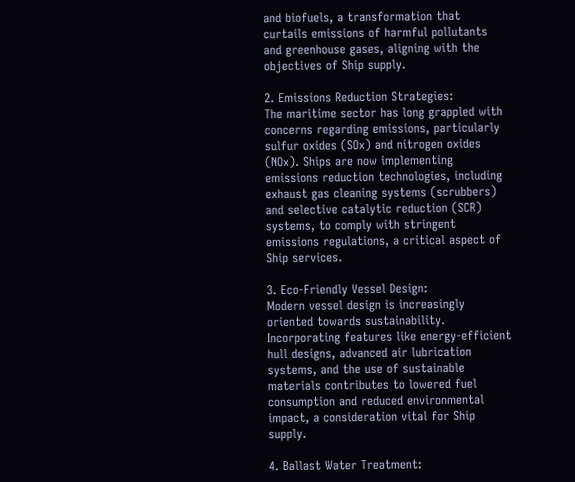and biofuels, a transformation that curtails emissions of harmful pollutants and greenhouse gases, aligning with the objectives of Ship supply.

2. Emissions Reduction Strategies:
The maritime sector has long grappled with concerns regarding emissions, particularly sulfur oxides (SOx) and nitrogen oxides (NOx). Ships are now implementing emissions reduction technologies, including exhaust gas cleaning systems (scrubbers) and selective catalytic reduction (SCR) systems, to comply with stringent emissions regulations, a critical aspect of Ship services.

3. Eco-Friendly Vessel Design:
Modern vessel design is increasingly oriented towards sustainability. Incorporating features like energy-efficient hull designs, advanced air lubrication systems, and the use of sustainable materials contributes to lowered fuel consumption and reduced environmental impact, a consideration vital for Ship supply.

4. Ballast Water Treatment: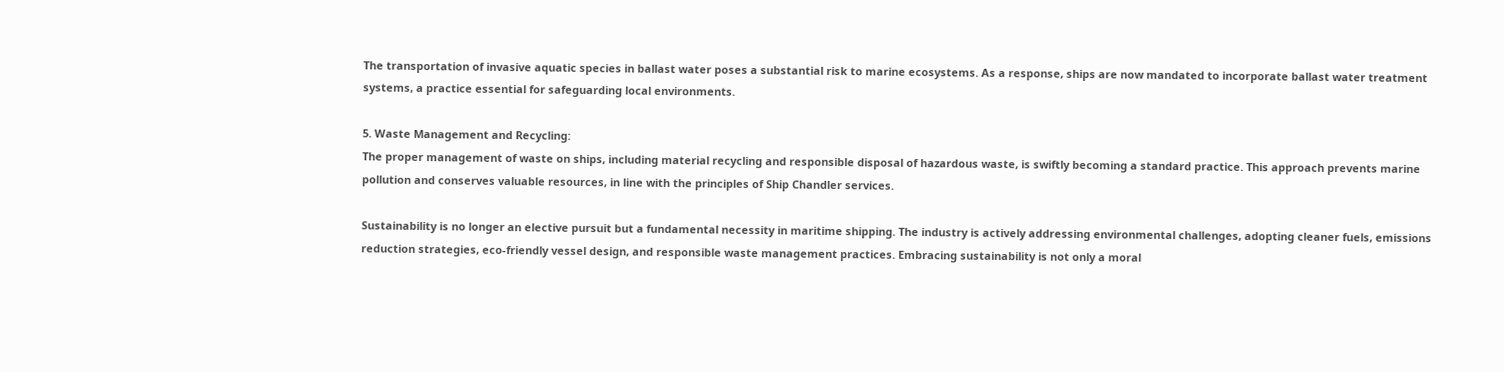The transportation of invasive aquatic species in ballast water poses a substantial risk to marine ecosystems. As a response, ships are now mandated to incorporate ballast water treatment systems, a practice essential for safeguarding local environments.

5. Waste Management and Recycling:
The proper management of waste on ships, including material recycling and responsible disposal of hazardous waste, is swiftly becoming a standard practice. This approach prevents marine pollution and conserves valuable resources, in line with the principles of Ship Chandler services.

Sustainability is no longer an elective pursuit but a fundamental necessity in maritime shipping. The industry is actively addressing environmental challenges, adopting cleaner fuels, emissions reduction strategies, eco-friendly vessel design, and responsible waste management practices. Embracing sustainability is not only a moral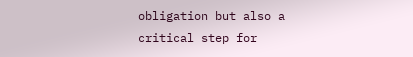obligation but also a critical step for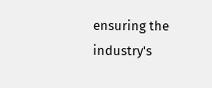ensuring the industry's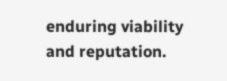enduring viability and reputation.